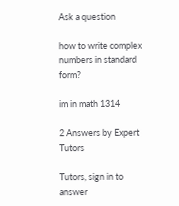Ask a question

how to write complex numbers in standard form?

im in math 1314

2 Answers by Expert Tutors

Tutors, sign in to answer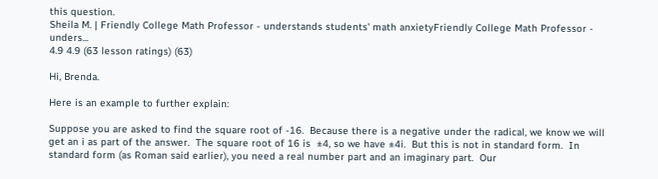this question.
Sheila M. | Friendly College Math Professor - understands students' math anxietyFriendly College Math Professor - unders...
4.9 4.9 (63 lesson ratings) (63)

Hi, Brenda.

Here is an example to further explain:

Suppose you are asked to find the square root of -16.  Because there is a negative under the radical, we know we will get an i as part of the answer.  The square root of 16 is  ±4, so we have ±4i.  But this is not in standard form.  In standard form (as Roman said earlier), you need a real number part and an imaginary part.  Our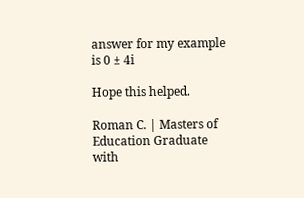answer for my example is 0 ± 4i

Hope this helped.

Roman C. | Masters of Education Graduate with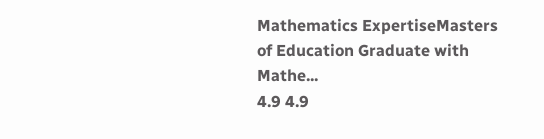Mathematics ExpertiseMasters of Education Graduate with Mathe...
4.9 4.9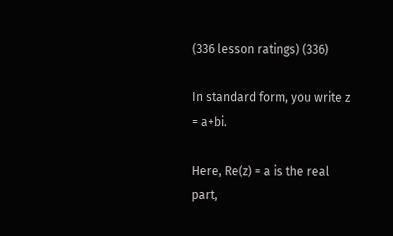(336 lesson ratings) (336)

In standard form, you write z = a+bi.

Here, Re(z) = a is the real part,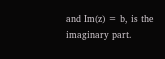and Im(z) = b, is the imaginary part.